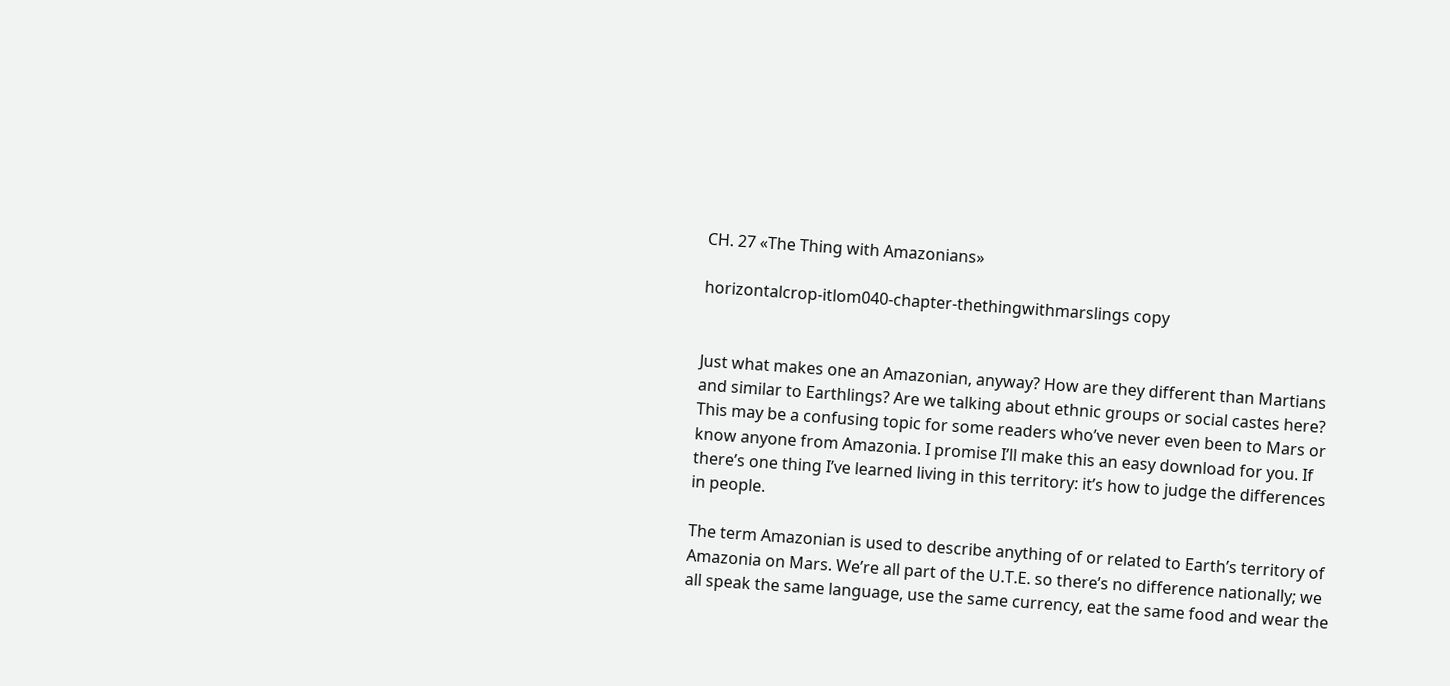CH. 27 «The Thing with Amazonians»

horizontalcrop-itlom040-chapter-thethingwithmarslings copy


Just what makes one an Amazonian, anyway? How are they different than Martians and similar to Earthlings? Are we talking about ethnic groups or social castes here? This may be a confusing topic for some readers who’ve never even been to Mars or know anyone from Amazonia. I promise I’ll make this an easy download for you. If there’s one thing I’ve learned living in this territory: it’s how to judge the differences in people.

The term Amazonian is used to describe anything of or related to Earth’s territory of Amazonia on Mars. We’re all part of the U.T.E. so there’s no difference nationally; we all speak the same language, use the same currency, eat the same food and wear the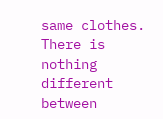same clothes. There is nothing different between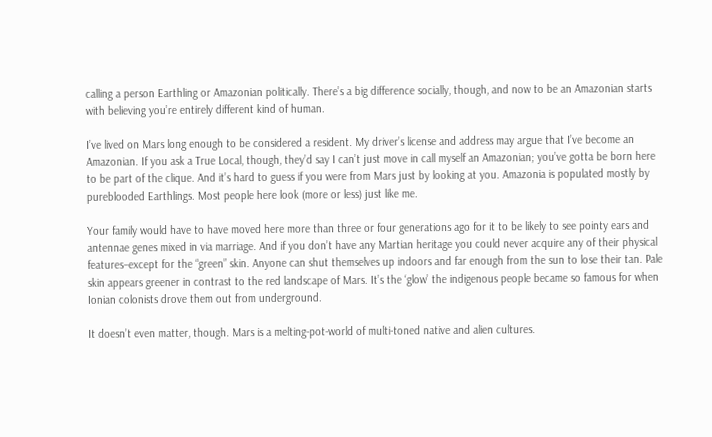calling a person Earthling or Amazonian politically. There’s a big difference socially, though, and now to be an Amazonian starts with believing you’re entirely different kind of human.

I’ve lived on Mars long enough to be considered a resident. My driver’s license and address may argue that I’ve become an Amazonian. If you ask a True Local, though, they’d say I can’t just move in call myself an Amazonian; you’ve gotta be born here to be part of the clique. And it’s hard to guess if you were from Mars just by looking at you. Amazonia is populated mostly by pureblooded Earthlings. Most people here look (more or less) just like me.

Your family would have to have moved here more than three or four generations ago for it to be likely to see pointy ears and antennae genes mixed in via marriage. And if you don’t have any Martian heritage you could never acquire any of their physical features–except for the “green” skin. Anyone can shut themselves up indoors and far enough from the sun to lose their tan. Pale skin appears greener in contrast to the red landscape of Mars. It’s the ‘glow’ the indigenous people became so famous for when Ionian colonists drove them out from underground.

It doesn’t even matter, though. Mars is a melting-pot-world of multi-toned native and alien cultures.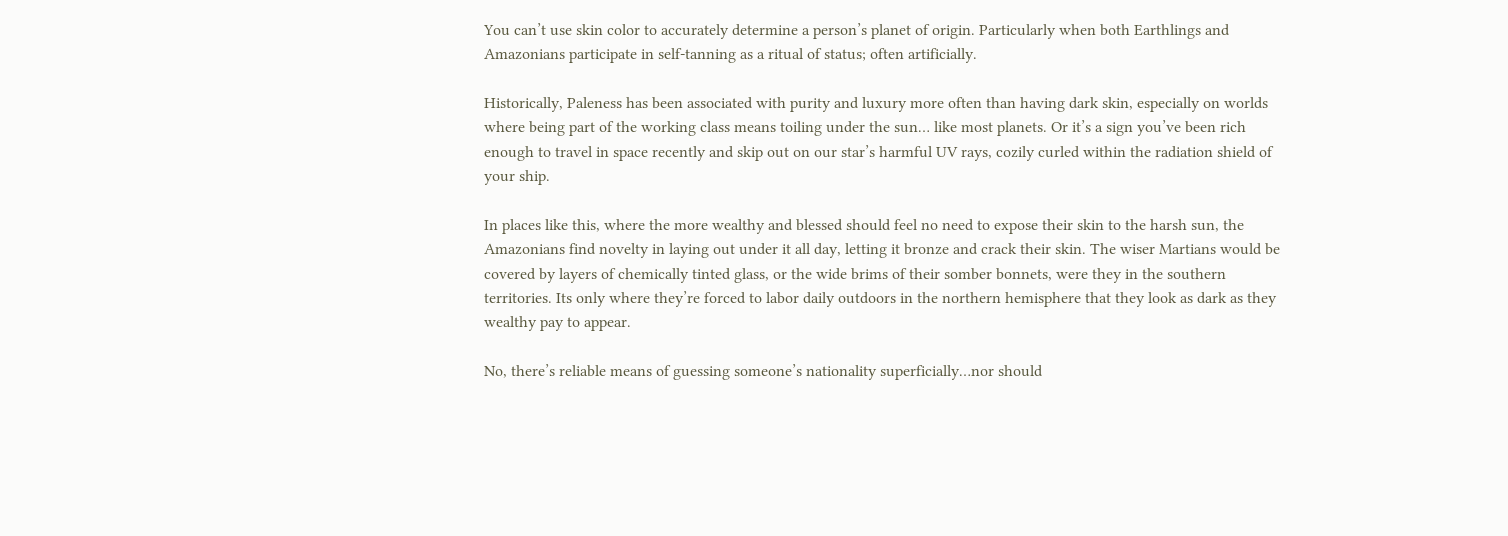You can’t use skin color to accurately determine a person’s planet of origin. Particularly when both Earthlings and Amazonians participate in self-tanning as a ritual of status; often artificially.

Historically, Paleness has been associated with purity and luxury more often than having dark skin, especially on worlds where being part of the working class means toiling under the sun… like most planets. Or it’s a sign you’ve been rich enough to travel in space recently and skip out on our star’s harmful UV rays, cozily curled within the radiation shield of your ship.

In places like this, where the more wealthy and blessed should feel no need to expose their skin to the harsh sun, the Amazonians find novelty in laying out under it all day, letting it bronze and crack their skin. The wiser Martians would be covered by layers of chemically tinted glass, or the wide brims of their somber bonnets, were they in the southern territories. Its only where they’re forced to labor daily outdoors in the northern hemisphere that they look as dark as they wealthy pay to appear.

No, there’s reliable means of guessing someone’s nationality superficially…nor should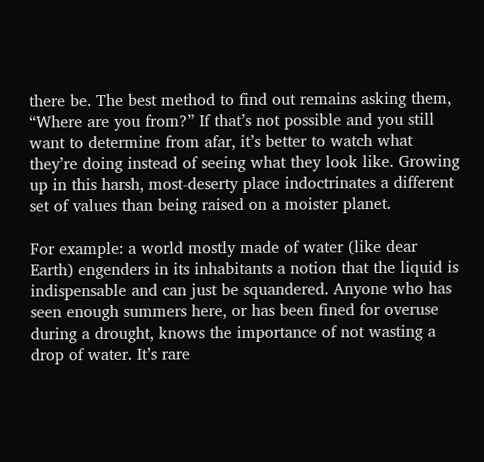there be. The best method to find out remains asking them, “Where are you from?” If that’s not possible and you still want to determine from afar, it’s better to watch what they’re doing instead of seeing what they look like. Growing up in this harsh, most-deserty place indoctrinates a different set of values than being raised on a moister planet.

For example: a world mostly made of water (like dear Earth) engenders in its inhabitants a notion that the liquid is indispensable and can just be squandered. Anyone who has seen enough summers here, or has been fined for overuse during a drought, knows the importance of not wasting a drop of water. It’s rare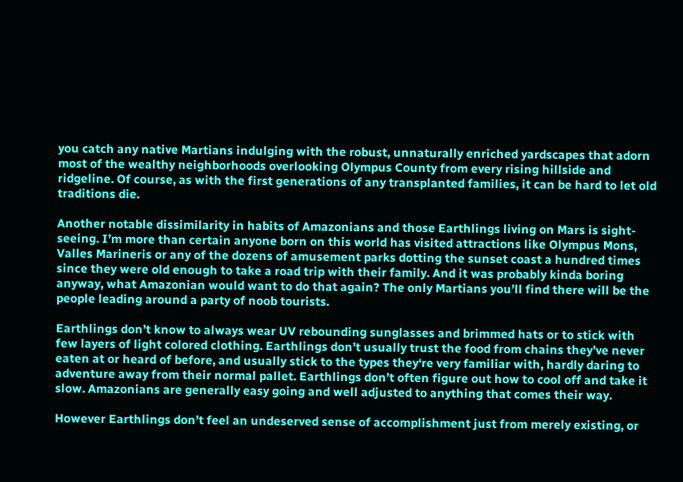you catch any native Martians indulging with the robust, unnaturally enriched yardscapes that adorn most of the wealthy neighborhoods overlooking Olympus County from every rising hillside and ridgeline. Of course, as with the first generations of any transplanted families, it can be hard to let old traditions die.

Another notable dissimilarity in habits of Amazonians and those Earthlings living on Mars is sight-seeing. I’m more than certain anyone born on this world has visited attractions like Olympus Mons, Valles Marineris or any of the dozens of amusement parks dotting the sunset coast a hundred times since they were old enough to take a road trip with their family. And it was probably kinda boring anyway, what Amazonian would want to do that again? The only Martians you’ll find there will be the people leading around a party of noob tourists.

Earthlings don’t know to always wear UV rebounding sunglasses and brimmed hats or to stick with few layers of light colored clothing. Earthlings don’t usually trust the food from chains they’ve never eaten at or heard of before, and usually stick to the types they‘re very familiar with, hardly daring to adventure away from their normal pallet. Earthlings don’t often figure out how to cool off and take it slow. Amazonians are generally easy going and well adjusted to anything that comes their way.

However Earthlings don’t feel an undeserved sense of accomplishment just from merely existing, or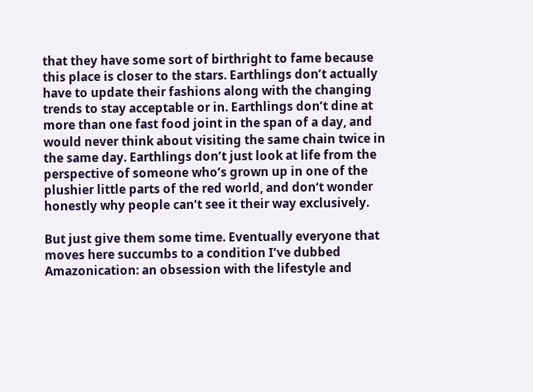that they have some sort of birthright to fame because this place is closer to the stars. Earthlings don’t actually have to update their fashions along with the changing trends to stay acceptable or in. Earthlings don’t dine at more than one fast food joint in the span of a day, and would never think about visiting the same chain twice in the same day. Earthlings don’t just look at life from the perspective of someone who’s grown up in one of the plushier little parts of the red world, and don‘t wonder honestly why people can‘t see it their way exclusively.

But just give them some time. Eventually everyone that moves here succumbs to a condition I’ve dubbed Amazonication: an obsession with the lifestyle and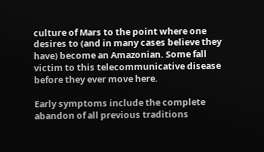culture of Mars to the point where one desires to (and in many cases believe they have) become an Amazonian. Some fall victim to this telecommunicative disease before they ever move here.

Early symptoms include the complete abandon of all previous traditions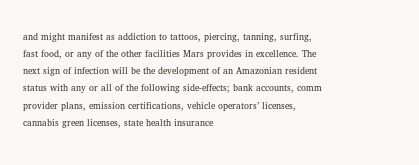and might manifest as addiction to tattoos, piercing, tanning, surfing, fast food, or any of the other facilities Mars provides in excellence. The next sign of infection will be the development of an Amazonian resident status with any or all of the following side-effects; bank accounts, comm provider plans, emission certifications, vehicle operators’ licenses, cannabis green licenses, state health insurance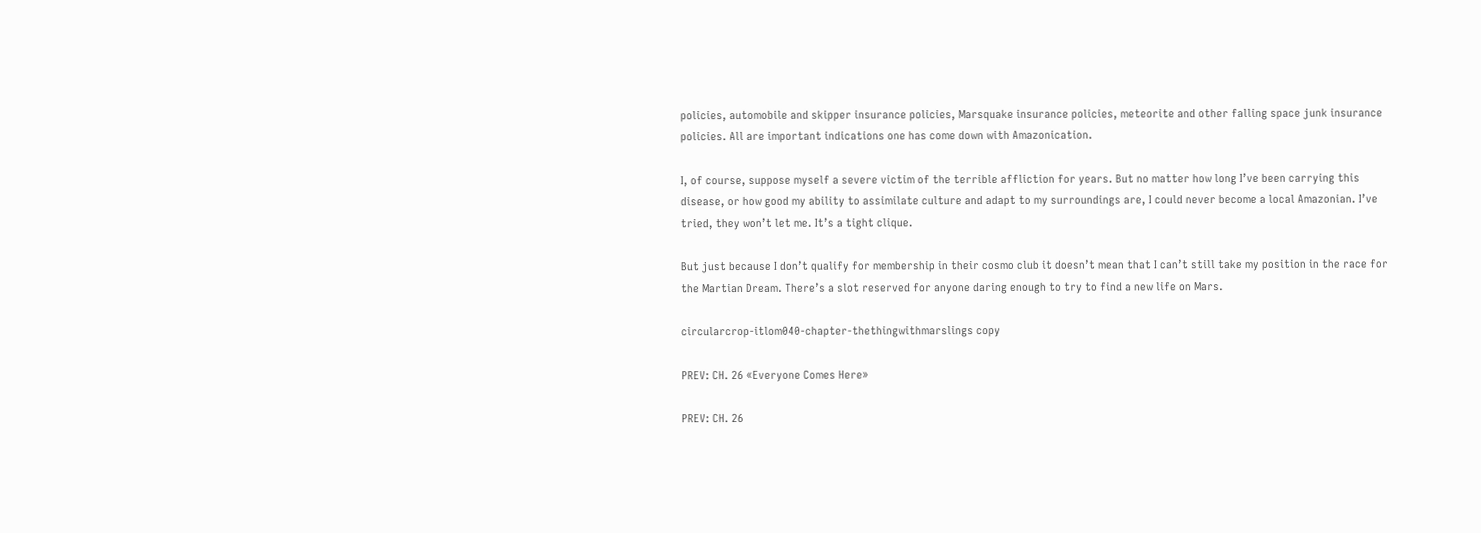policies, automobile and skipper insurance policies, Marsquake insurance policies, meteorite and other falling space junk insurance policies. All are important indications one has come down with Amazonication.

I, of course, suppose myself a severe victim of the terrible affliction for years. But no matter how long I’ve been carrying this disease, or how good my ability to assimilate culture and adapt to my surroundings are, I could never become a local Amazonian. I’ve tried, they won’t let me. It’s a tight clique.

But just because I don’t qualify for membership in their cosmo club it doesn’t mean that I can’t still take my position in the race for the Martian Dream. There’s a slot reserved for anyone daring enough to try to find a new life on Mars.

circularcrop-itlom040-chapter-thethingwithmarslings copy

PREV: CH. 26 «Everyone Comes Here»

PREV: CH. 26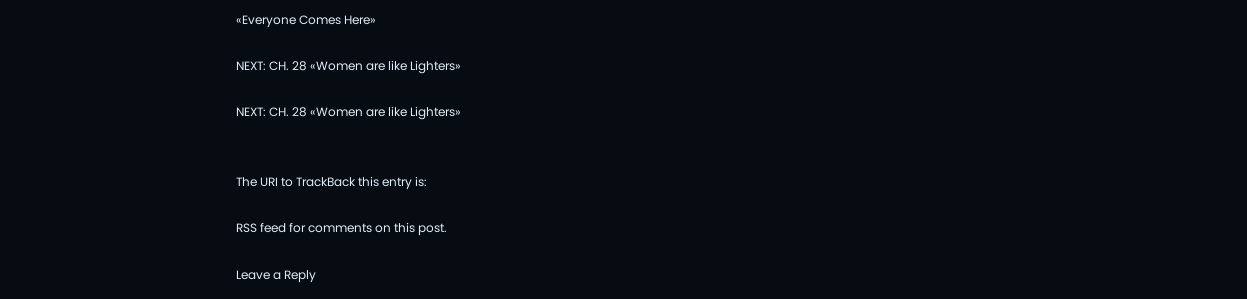«Everyone Comes Here»

NEXT: CH. 28 «Women are like Lighters»

NEXT: CH. 28 «Women are like Lighters»


The URI to TrackBack this entry is:

RSS feed for comments on this post.

Leave a Reply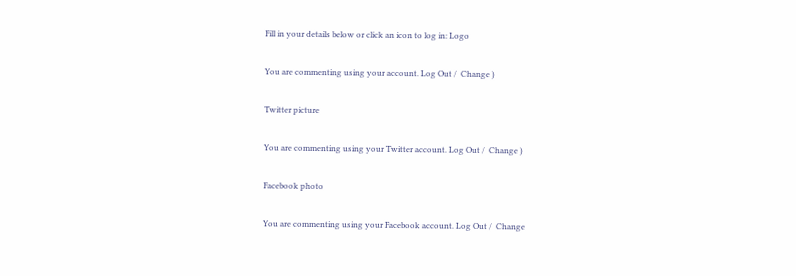Fill in your details below or click an icon to log in: Logo

You are commenting using your account. Log Out /  Change )

Twitter picture

You are commenting using your Twitter account. Log Out /  Change )

Facebook photo

You are commenting using your Facebook account. Log Out /  Change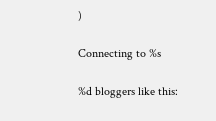)

Connecting to %s

%d bloggers like this: